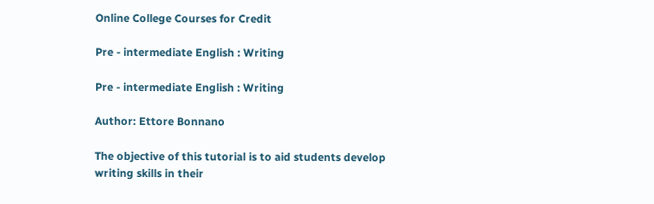Online College Courses for Credit

Pre - intermediate English : Writing

Pre - intermediate English : Writing

Author: Ettore Bonnano

The objective of this tutorial is to aid students develop writing skills in their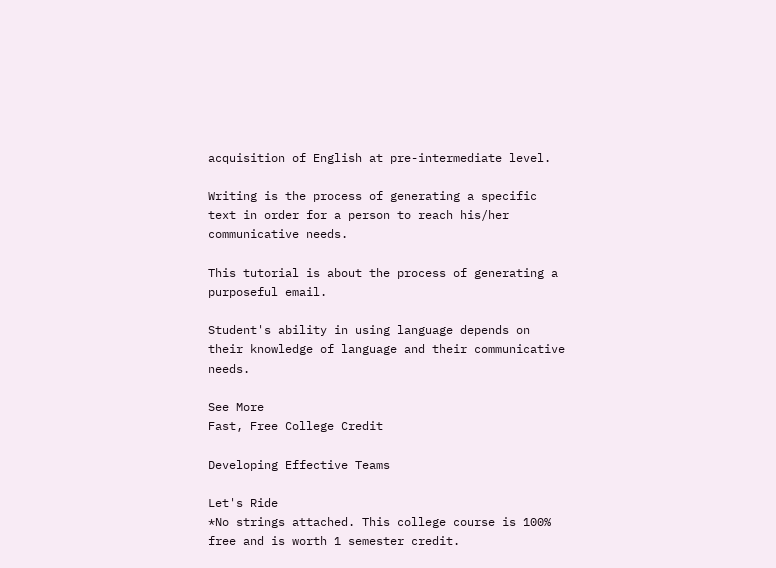acquisition of English at pre-intermediate level.

Writing is the process of generating a specific text in order for a person to reach his/her communicative needs.

This tutorial is about the process of generating a purposeful email.

Student's ability in using language depends on their knowledge of language and their communicative needs.

See More
Fast, Free College Credit

Developing Effective Teams

Let's Ride
*No strings attached. This college course is 100% free and is worth 1 semester credit.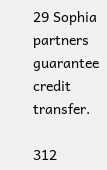29 Sophia partners guarantee credit transfer.

312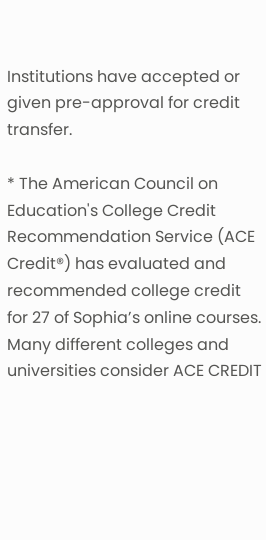Institutions have accepted or given pre-approval for credit transfer.

* The American Council on Education's College Credit Recommendation Service (ACE Credit®) has evaluated and recommended college credit for 27 of Sophia’s online courses. Many different colleges and universities consider ACE CREDIT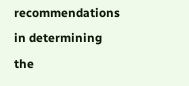recommendations in determining the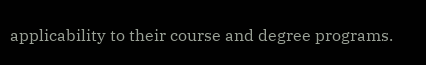applicability to their course and degree programs.